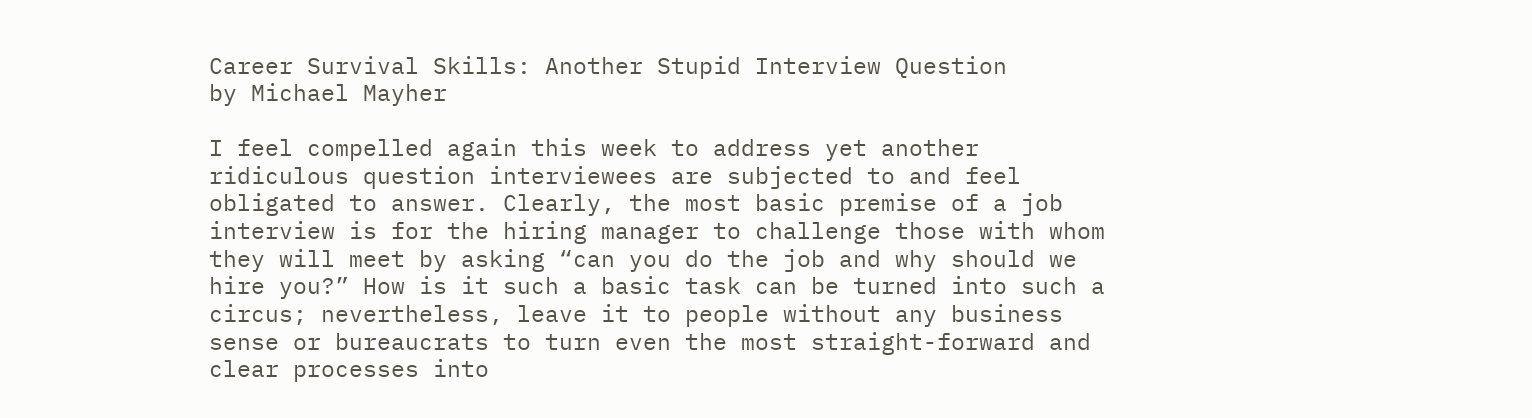Career Survival Skills: Another Stupid Interview Question
by Michael Mayher

I feel compelled again this week to address yet another ridiculous question interviewees are subjected to and feel obligated to answer. Clearly, the most basic premise of a job interview is for the hiring manager to challenge those with whom they will meet by asking “can you do the job and why should we hire you?” How is it such a basic task can be turned into such a circus; nevertheless, leave it to people without any business sense or bureaucrats to turn even the most straight-forward and clear processes into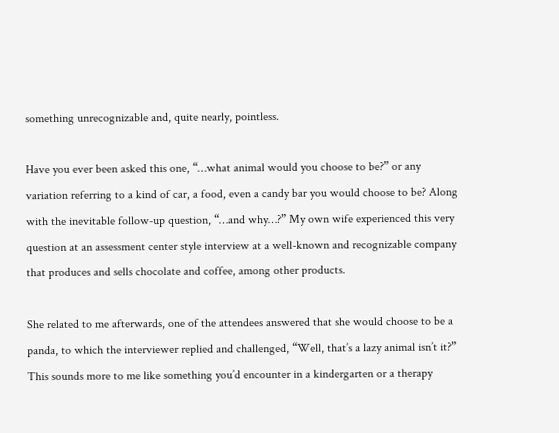something unrecognizable and, quite nearly, pointless.

Have you ever been asked this one, “…what animal would you choose to be?” or any variation referring to a kind of car, a food, even a candy bar you would choose to be? Along with the inevitable follow-up question, “…and why…?” My own wife experienced this very question at an assessment center style interview at a well-known and recognizable company that produces and sells chocolate and coffee, among other products.

She related to me afterwards, one of the attendees answered that she would choose to be a panda, to which the interviewer replied and challenged, “Well, that’s a lazy animal isn’t it?” This sounds more to me like something you’d encounter in a kindergarten or a therapy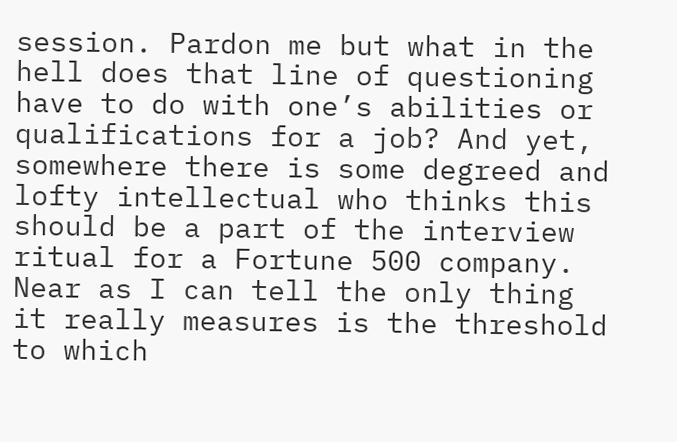session. Pardon me but what in the hell does that line of questioning have to do with one’s abilities or qualifications for a job? And yet, somewhere there is some degreed and lofty intellectual who thinks this should be a part of the interview ritual for a Fortune 500 company. Near as I can tell the only thing it really measures is the threshold to which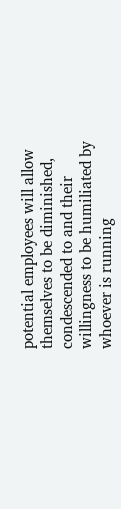potential employees will allow themselves to be diminished, condescended to and their willingness to be humiliated by whoever is running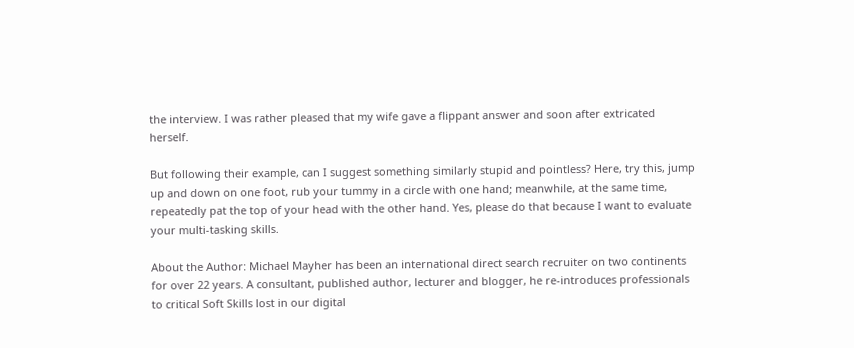the interview. I was rather pleased that my wife gave a flippant answer and soon after extricated herself.

But following their example, can I suggest something similarly stupid and pointless? Here, try this, jump up and down on one foot, rub your tummy in a circle with one hand; meanwhile, at the same time, repeatedly pat the top of your head with the other hand. Yes, please do that because I want to evaluate your multi-tasking skills.

About the Author: Michael Mayher has been an international direct search recruiter on two continents for over 22 years. A consultant, published author, lecturer and blogger, he re-introduces professionals to critical Soft Skills lost in our digital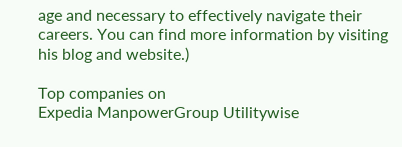age and necessary to effectively navigate their careers. You can find more information by visiting his blog and website.)

Top companies on
Expedia ManpowerGroup Utilitywise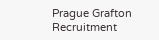Prague Grafton Recruitment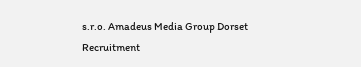s.r.o. Amadeus Media Group Dorset Recruitment